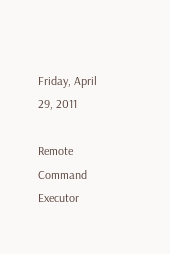Friday, April 29, 2011

Remote Command Executor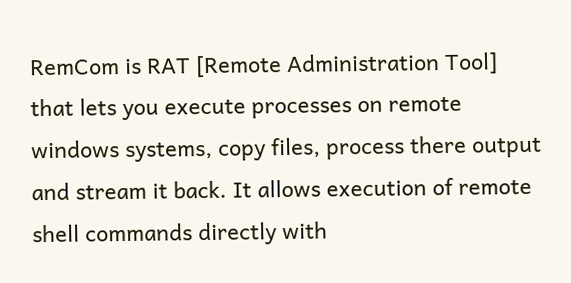RemCom is RAT [Remote Administration Tool] that lets you execute processes on remote windows systems, copy files, process there output and stream it back. It allows execution of remote shell commands directly with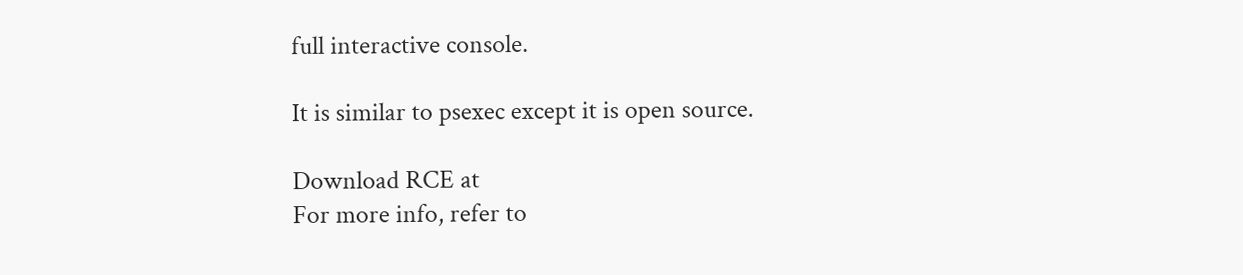full interactive console.

It is similar to psexec except it is open source.

Download RCE at
For more info, refer to